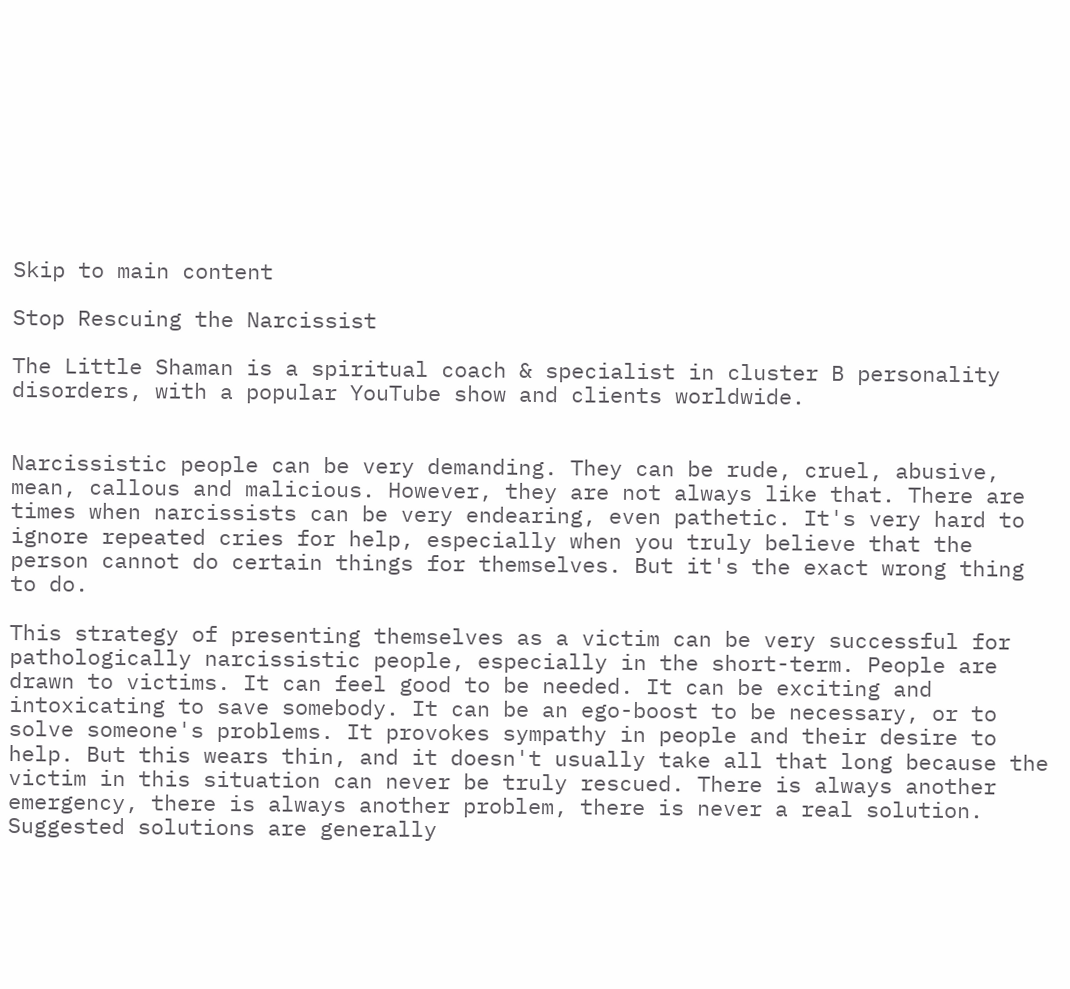Skip to main content

Stop Rescuing the Narcissist

The Little Shaman is a spiritual coach & specialist in cluster B personality disorders, with a popular YouTube show and clients worldwide.


Narcissistic people can be very demanding. They can be rude, cruel, abusive, mean, callous and malicious. However, they are not always like that. There are times when narcissists can be very endearing, even pathetic. It's very hard to ignore repeated cries for help, especially when you truly believe that the person cannot do certain things for themselves. But it's the exact wrong thing to do.

This strategy of presenting themselves as a victim can be very successful for pathologically narcissistic people, especially in the short-term. People are drawn to victims. It can feel good to be needed. It can be exciting and intoxicating to save somebody. It can be an ego-boost to be necessary, or to solve someone's problems. It provokes sympathy in people and their desire to help. But this wears thin, and it doesn't usually take all that long because the victim in this situation can never be truly rescued. There is always another emergency, there is always another problem, there is never a real solution. Suggested solutions are generally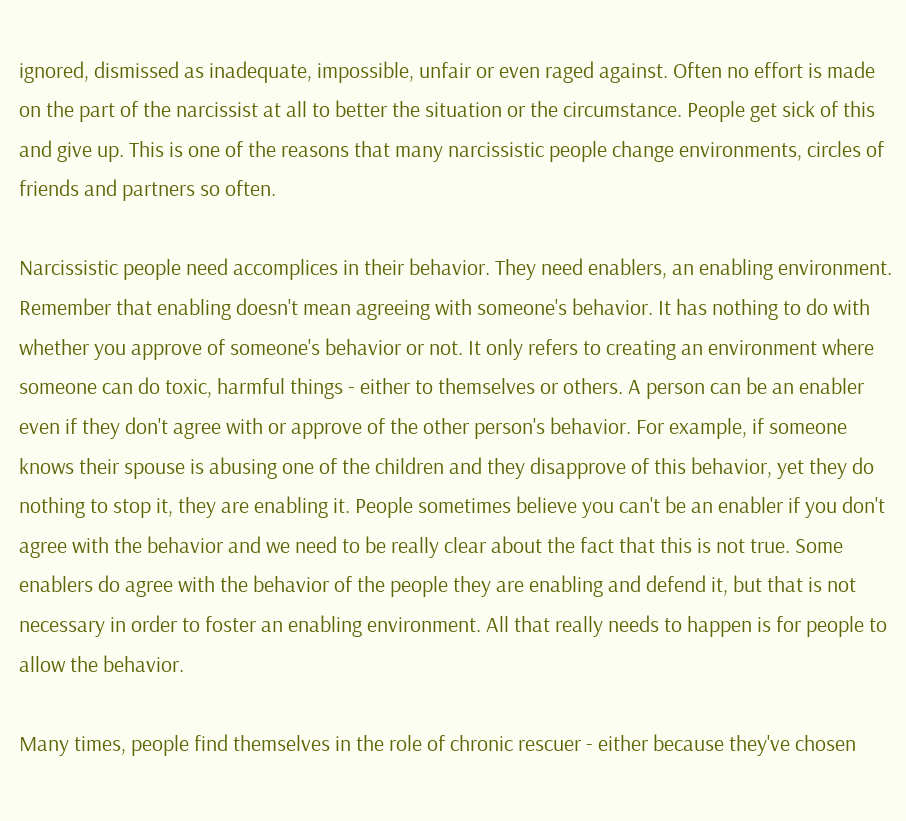ignored, dismissed as inadequate, impossible, unfair or even raged against. Often no effort is made on the part of the narcissist at all to better the situation or the circumstance. People get sick of this and give up. This is one of the reasons that many narcissistic people change environments, circles of friends and partners so often.

Narcissistic people need accomplices in their behavior. They need enablers, an enabling environment. Remember that enabling doesn't mean agreeing with someone's behavior. It has nothing to do with whether you approve of someone's behavior or not. It only refers to creating an environment where someone can do toxic, harmful things - either to themselves or others. A person can be an enabler even if they don't agree with or approve of the other person's behavior. For example, if someone knows their spouse is abusing one of the children and they disapprove of this behavior, yet they do nothing to stop it, they are enabling it. People sometimes believe you can't be an enabler if you don't agree with the behavior and we need to be really clear about the fact that this is not true. Some enablers do agree with the behavior of the people they are enabling and defend it, but that is not necessary in order to foster an enabling environment. All that really needs to happen is for people to allow the behavior.

Many times, people find themselves in the role of chronic rescuer - either because they've chosen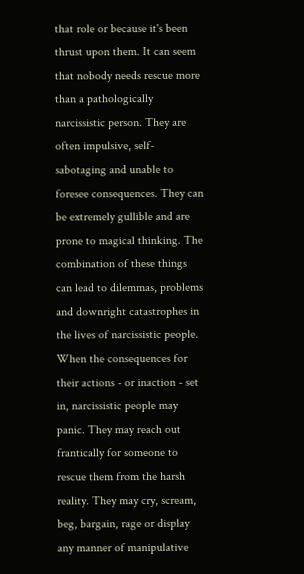that role or because it's been thrust upon them. It can seem that nobody needs rescue more than a pathologically narcissistic person. They are often impulsive, self-sabotaging and unable to foresee consequences. They can be extremely gullible and are prone to magical thinking. The combination of these things can lead to dilemmas, problems and downright catastrophes in the lives of narcissistic people. When the consequences for their actions - or inaction - set in, narcissistic people may panic. They may reach out frantically for someone to rescue them from the harsh reality. They may cry, scream, beg, bargain, rage or display any manner of manipulative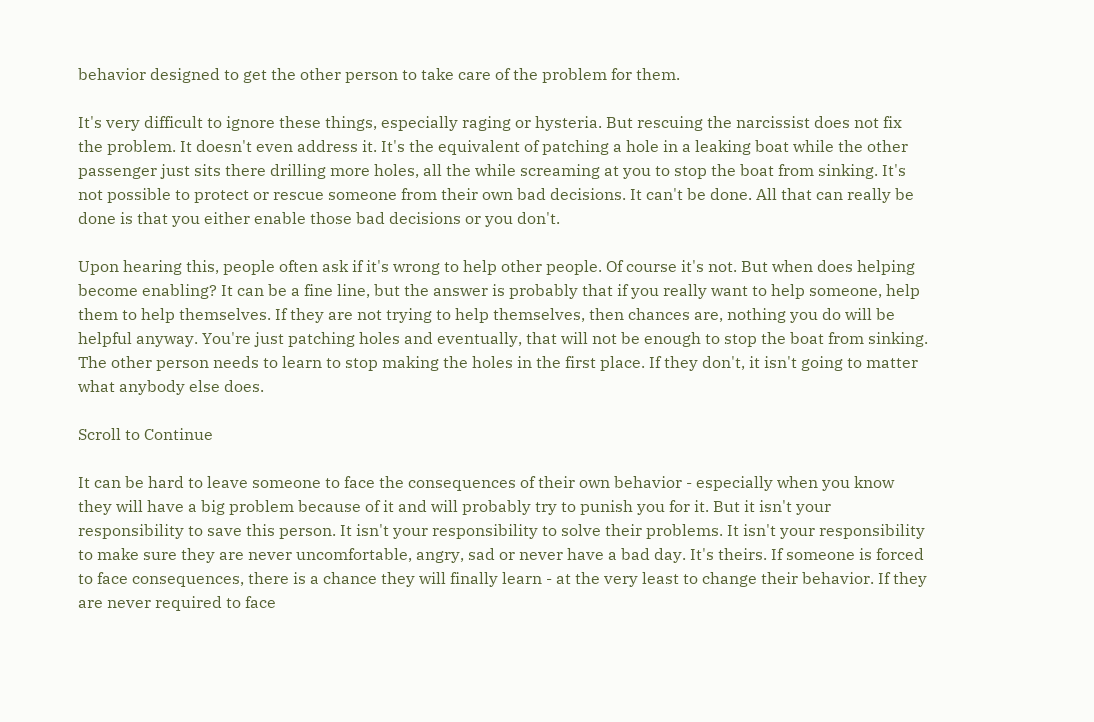behavior designed to get the other person to take care of the problem for them.

It's very difficult to ignore these things, especially raging or hysteria. But rescuing the narcissist does not fix the problem. It doesn't even address it. It's the equivalent of patching a hole in a leaking boat while the other passenger just sits there drilling more holes, all the while screaming at you to stop the boat from sinking. It's not possible to protect or rescue someone from their own bad decisions. It can't be done. All that can really be done is that you either enable those bad decisions or you don't.

Upon hearing this, people often ask if it's wrong to help other people. Of course it's not. But when does helping become enabling? It can be a fine line, but the answer is probably that if you really want to help someone, help them to help themselves. If they are not trying to help themselves, then chances are, nothing you do will be helpful anyway. You're just patching holes and eventually, that will not be enough to stop the boat from sinking. The other person needs to learn to stop making the holes in the first place. If they don't, it isn't going to matter what anybody else does.

Scroll to Continue

It can be hard to leave someone to face the consequences of their own behavior - especially when you know they will have a big problem because of it and will probably try to punish you for it. But it isn't your responsibility to save this person. It isn't your responsibility to solve their problems. It isn't your responsibility to make sure they are never uncomfortable, angry, sad or never have a bad day. It's theirs. If someone is forced to face consequences, there is a chance they will finally learn - at the very least to change their behavior. If they are never required to face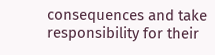consequences and take responsibility for their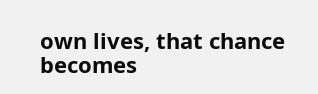own lives, that chance becomes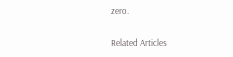zero.

Related Articles